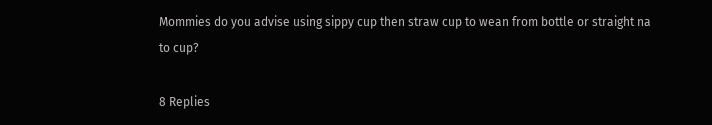Mommies do you advise using sippy cup then straw cup to wean from bottle or straight na to cup?

8 Replies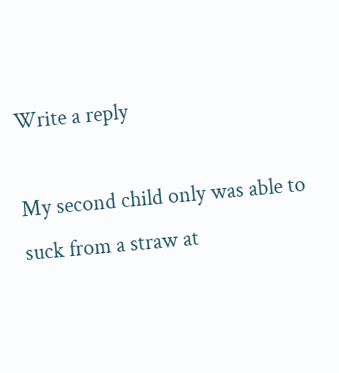Write a reply

My second child only was able to suck from a straw at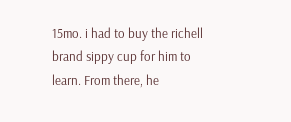15mo. i had to buy the richell brand sippy cup for him to learn. From there, he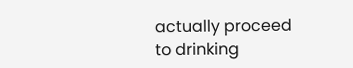actually proceed to drinking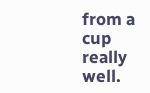from a cup really well.